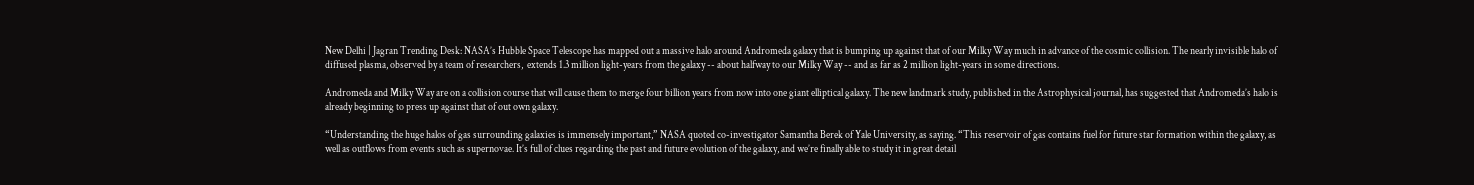New Delhi | Jagran Trending Desk: NASA’s Hubble Space Telescope has mapped out a massive halo around Andromeda galaxy that is bumping up against that of our Milky Way much in advance of the cosmic collision. The nearly invisible halo of diffused plasma, observed by a team of researchers,  extends 1.3 million light-years from the galaxy -- about halfway to our Milky Way -- and as far as 2 million light-years in some directions.

Andromeda and Milky Way are on a collision course that will cause them to merge four billion years from now into one giant elliptical galaxy. The new landmark study, published in the Astrophysical journal, has suggested that Andromeda’s halo is already beginning to press up against that of out own galaxy.

“Understanding the huge halos of gas surrounding galaxies is immensely important,” NASA quoted co-investigator Samantha Berek of Yale University, as saying. “This reservoir of gas contains fuel for future star formation within the galaxy, as well as outflows from events such as supernovae. It’s full of clues regarding the past and future evolution of the galaxy, and we’re finally able to study it in great detail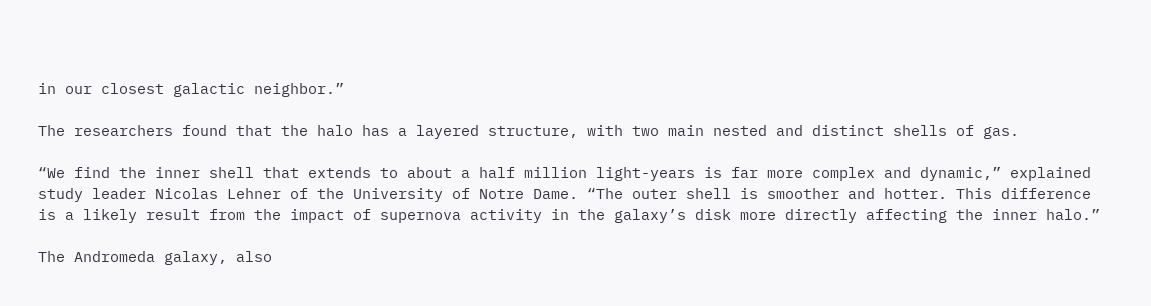in our closest galactic neighbor.”

The researchers found that the halo has a layered structure, with two main nested and distinct shells of gas.

“We find the inner shell that extends to about a half million light-years is far more complex and dynamic,” explained study leader Nicolas Lehner of the University of Notre Dame. “The outer shell is smoother and hotter. This difference is a likely result from the impact of supernova activity in the galaxy’s disk more directly affecting the inner halo.”

The Andromeda galaxy, also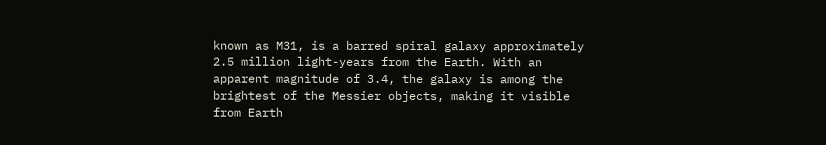known as M31, is a barred spiral galaxy approximately 2.5 million light-years from the Earth. With an apparent magnitude of 3.4, the galaxy is among the brightest of the Messier objects, making it visible from Earth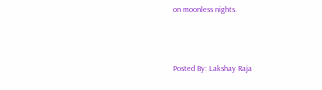on moonless nights.



Posted By: Lakshay Raja